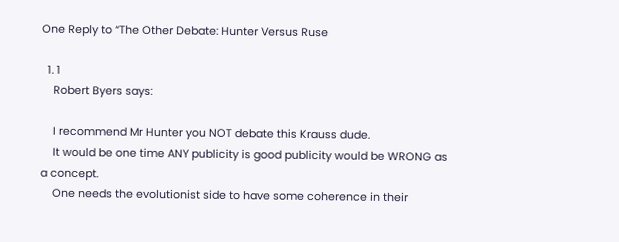One Reply to “The Other Debate: Hunter Versus Ruse

  1. 1
    Robert Byers says:

    I recommend Mr Hunter you NOT debate this Krauss dude.
    It would be one time ANY publicity is good publicity would be WRONG as a concept.
    One needs the evolutionist side to have some coherence in their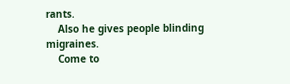rants.
    Also he gives people blinding migraines.
    Come to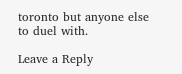toronto but anyone else to duel with.

Leave a Reply